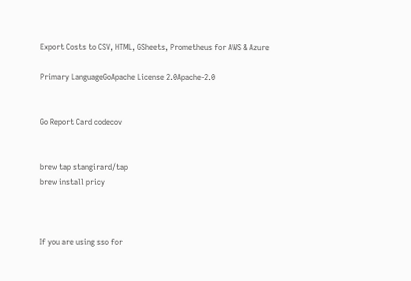Export Costs to CSV, HTML, GSheets, Prometheus for AWS & Azure

Primary LanguageGoApache License 2.0Apache-2.0


Go Report Card codecov


brew tap stangirard/tap
brew install pricy



If you are using sso for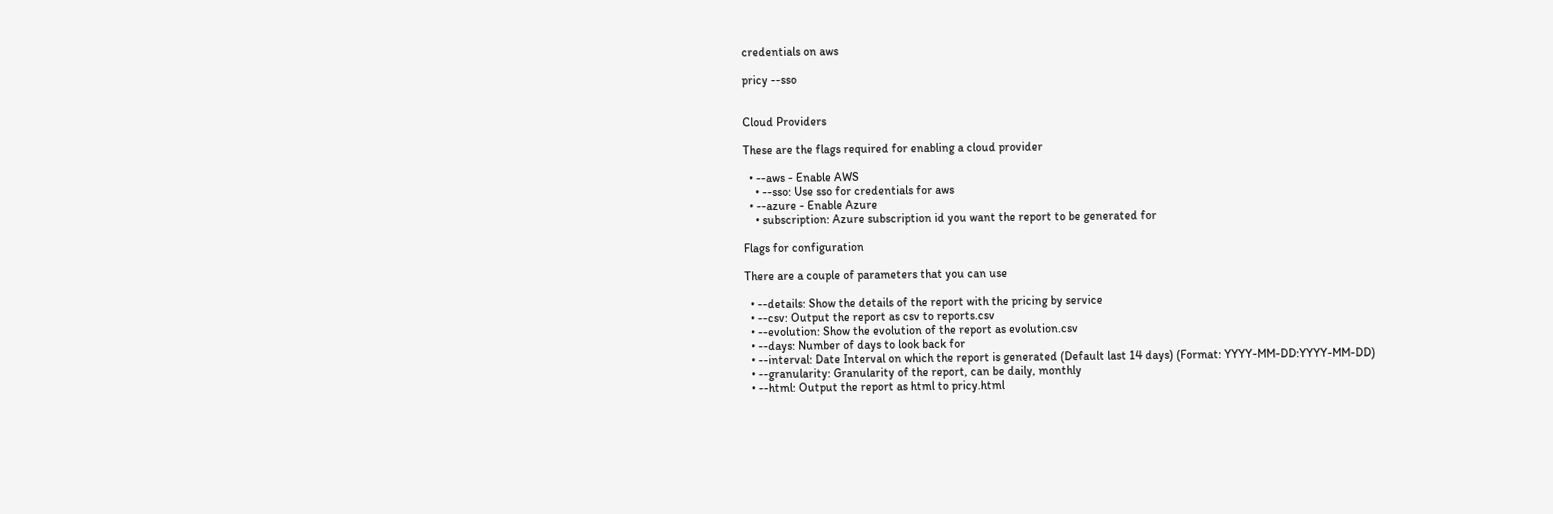credentials on aws

pricy --sso


Cloud Providers

These are the flags required for enabling a cloud provider

  • --aws - Enable AWS
    • --sso: Use sso for credentials for aws
  • --azure - Enable Azure
    • subscription: Azure subscription id you want the report to be generated for

Flags for configuration

There are a couple of parameters that you can use

  • --details: Show the details of the report with the pricing by service
  • --csv: Output the report as csv to reports.csv
  • --evolution: Show the evolution of the report as evolution.csv
  • --days: Number of days to look back for
  • --interval: Date Interval on which the report is generated (Default last 14 days) (Format: YYYY-MM-DD:YYYY-MM-DD)
  • --granularity: Granularity of the report, can be daily, monthly
  • --html: Output the report as html to pricy.html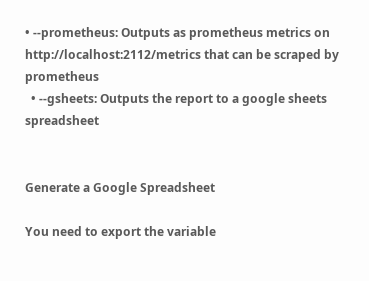• --prometheus: Outputs as prometheus metrics on http://localhost:2112/metrics that can be scraped by prometheus
  • --gsheets: Outputs the report to a google sheets spreadsheet


Generate a Google Spreadsheet

You need to export the variable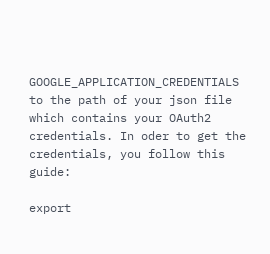GOOGLE_APPLICATION_CREDENTIALS to the path of your json file which contains your OAuth2 credentials. In oder to get the credentials, you follow this guide:

export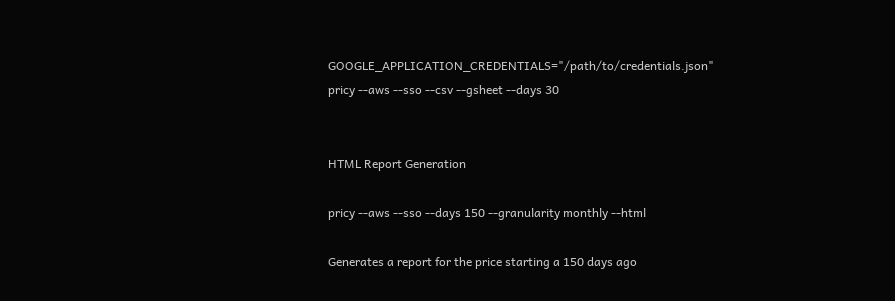GOOGLE_APPLICATION_CREDENTIALS="/path/to/credentials.json"
pricy --aws --sso --csv --gsheet --days 30


HTML Report Generation

pricy --aws --sso --days 150 --granularity monthly --html

Generates a report for the price starting a 150 days ago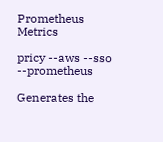Prometheus Metrics

pricy --aws --sso --prometheus

Generates the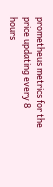prometheus metrics for the price updating every 8 hours